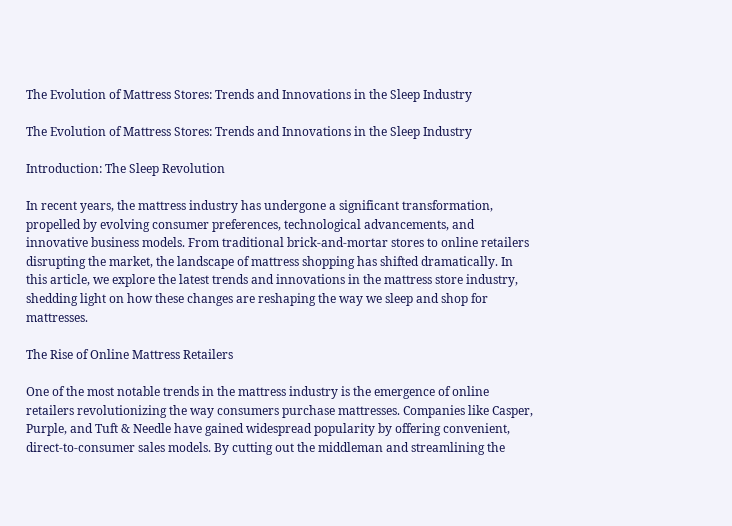The Evolution of Mattress Stores: Trends and Innovations in the Sleep Industry

The Evolution of Mattress Stores: Trends and Innovations in the Sleep Industry

Introduction: The Sleep Revolution

In recent years, the mattress industry has undergone a significant transformation, propelled by evolving consumer preferences, technological advancements, and innovative business models. From traditional brick-and-mortar stores to online retailers disrupting the market, the landscape of mattress shopping has shifted dramatically. In this article, we explore the latest trends and innovations in the mattress store industry, shedding light on how these changes are reshaping the way we sleep and shop for mattresses.

The Rise of Online Mattress Retailers

One of the most notable trends in the mattress industry is the emergence of online retailers revolutionizing the way consumers purchase mattresses. Companies like Casper, Purple, and Tuft & Needle have gained widespread popularity by offering convenient, direct-to-consumer sales models. By cutting out the middleman and streamlining the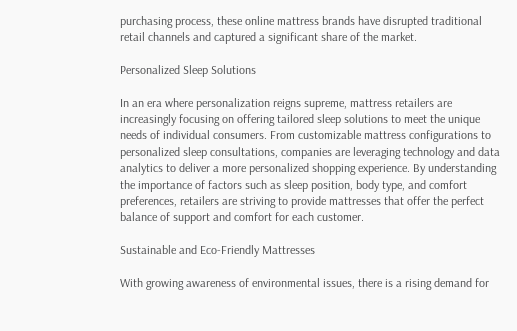purchasing process, these online mattress brands have disrupted traditional retail channels and captured a significant share of the market.

Personalized Sleep Solutions

In an era where personalization reigns supreme, mattress retailers are increasingly focusing on offering tailored sleep solutions to meet the unique needs of individual consumers. From customizable mattress configurations to personalized sleep consultations, companies are leveraging technology and data analytics to deliver a more personalized shopping experience. By understanding the importance of factors such as sleep position, body type, and comfort preferences, retailers are striving to provide mattresses that offer the perfect balance of support and comfort for each customer.

Sustainable and Eco-Friendly Mattresses

With growing awareness of environmental issues, there is a rising demand for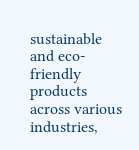sustainable and eco-friendly products across various industries,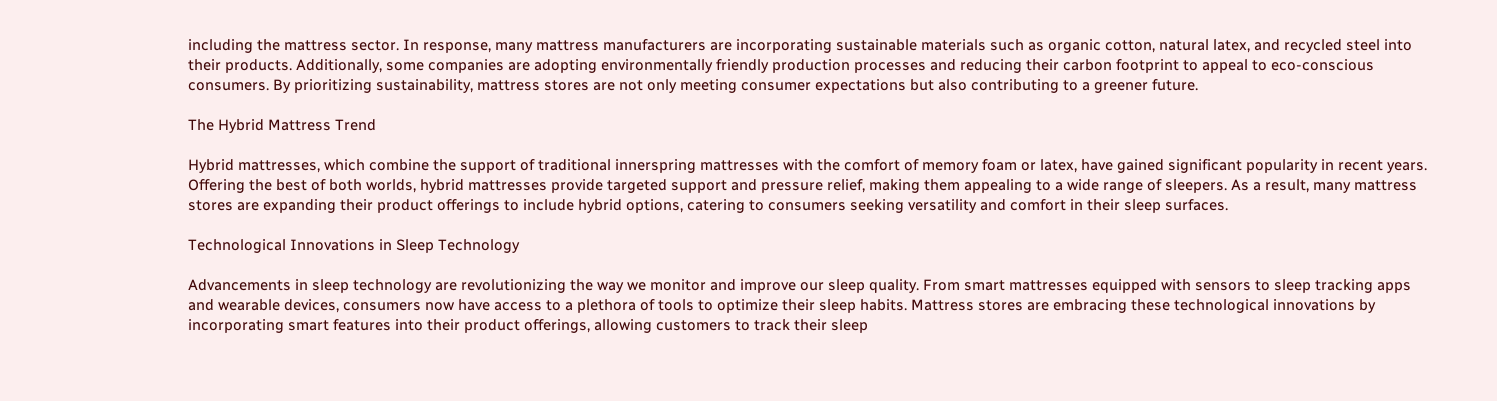including the mattress sector. In response, many mattress manufacturers are incorporating sustainable materials such as organic cotton, natural latex, and recycled steel into their products. Additionally, some companies are adopting environmentally friendly production processes and reducing their carbon footprint to appeal to eco-conscious consumers. By prioritizing sustainability, mattress stores are not only meeting consumer expectations but also contributing to a greener future.

The Hybrid Mattress Trend

Hybrid mattresses, which combine the support of traditional innerspring mattresses with the comfort of memory foam or latex, have gained significant popularity in recent years. Offering the best of both worlds, hybrid mattresses provide targeted support and pressure relief, making them appealing to a wide range of sleepers. As a result, many mattress stores are expanding their product offerings to include hybrid options, catering to consumers seeking versatility and comfort in their sleep surfaces.

Technological Innovations in Sleep Technology

Advancements in sleep technology are revolutionizing the way we monitor and improve our sleep quality. From smart mattresses equipped with sensors to sleep tracking apps and wearable devices, consumers now have access to a plethora of tools to optimize their sleep habits. Mattress stores are embracing these technological innovations by incorporating smart features into their product offerings, allowing customers to track their sleep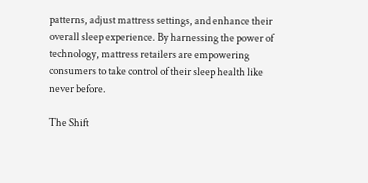patterns, adjust mattress settings, and enhance their overall sleep experience. By harnessing the power of technology, mattress retailers are empowering consumers to take control of their sleep health like never before.

The Shift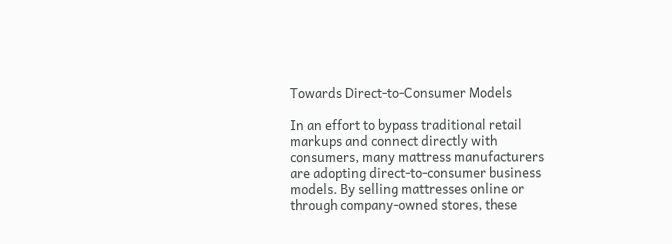Towards Direct-to-Consumer Models

In an effort to bypass traditional retail markups and connect directly with consumers, many mattress manufacturers are adopting direct-to-consumer business models. By selling mattresses online or through company-owned stores, these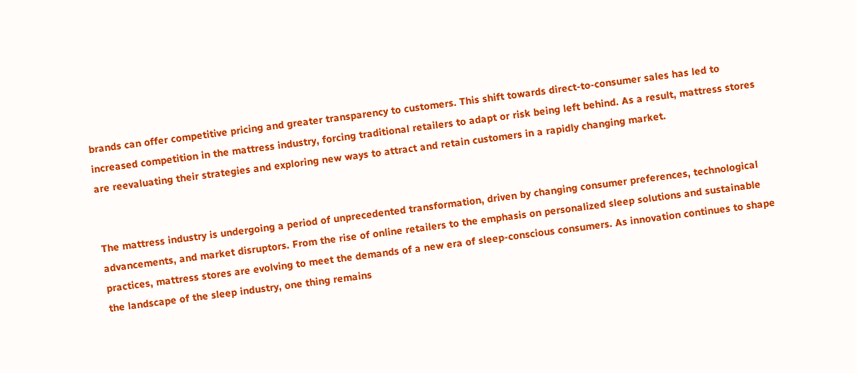brands can offer competitive pricing and greater transparency to customers. This shift towards direct-to-consumer sales has led to increased competition in the mattress industry, forcing traditional retailers to adapt or risk being left behind. As a result, mattress stores are reevaluating their strategies and exploring new ways to attract and retain customers in a rapidly changing market.


The mattress industry is undergoing a period of unprecedented transformation, driven by changing consumer preferences, technological advancements, and market disruptors. From the rise of online retailers to the emphasis on personalized sleep solutions and sustainable practices, mattress stores are evolving to meet the demands of a new era of sleep-conscious consumers. As innovation continues to shape the landscape of the sleep industry, one thing remains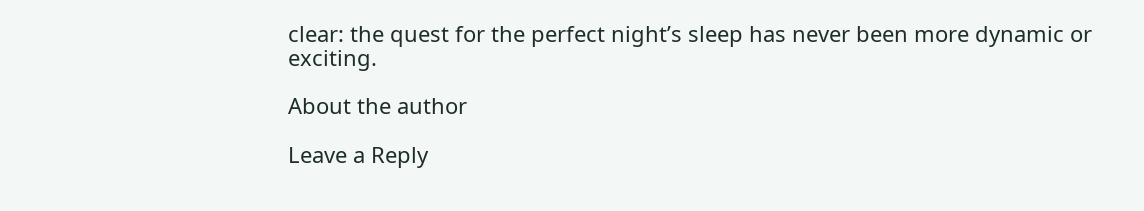clear: the quest for the perfect night’s sleep has never been more dynamic or exciting.

About the author

Leave a Reply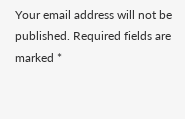Your email address will not be published. Required fields are marked *